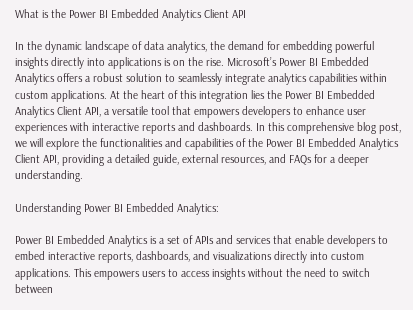What is the Power BI Embedded Analytics Client API

In the dynamic landscape of data analytics, the demand for embedding powerful insights directly into applications is on the rise. Microsoft’s Power BI Embedded Analytics offers a robust solution to seamlessly integrate analytics capabilities within custom applications. At the heart of this integration lies the Power BI Embedded Analytics Client API, a versatile tool that empowers developers to enhance user experiences with interactive reports and dashboards. In this comprehensive blog post, we will explore the functionalities and capabilities of the Power BI Embedded Analytics Client API, providing a detailed guide, external resources, and FAQs for a deeper understanding.

Understanding Power BI Embedded Analytics:

Power BI Embedded Analytics is a set of APIs and services that enable developers to embed interactive reports, dashboards, and visualizations directly into custom applications. This empowers users to access insights without the need to switch between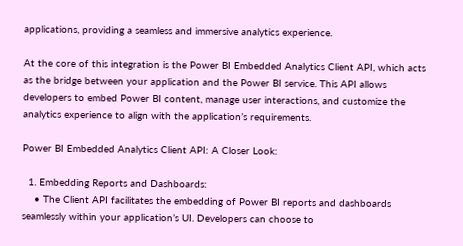applications, providing a seamless and immersive analytics experience.

At the core of this integration is the Power BI Embedded Analytics Client API, which acts as the bridge between your application and the Power BI service. This API allows developers to embed Power BI content, manage user interactions, and customize the analytics experience to align with the application’s requirements.

Power BI Embedded Analytics Client API: A Closer Look:

  1. Embedding Reports and Dashboards:
    • The Client API facilitates the embedding of Power BI reports and dashboards seamlessly within your application’s UI. Developers can choose to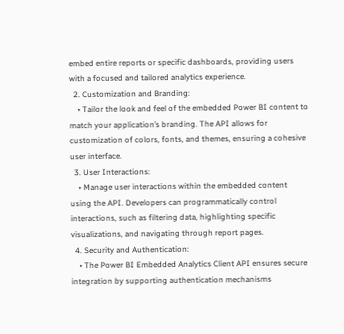embed entire reports or specific dashboards, providing users with a focused and tailored analytics experience.
  2. Customization and Branding:
    • Tailor the look and feel of the embedded Power BI content to match your application’s branding. The API allows for customization of colors, fonts, and themes, ensuring a cohesive user interface.
  3. User Interactions:
    • Manage user interactions within the embedded content using the API. Developers can programmatically control interactions, such as filtering data, highlighting specific visualizations, and navigating through report pages.
  4. Security and Authentication:
    • The Power BI Embedded Analytics Client API ensures secure integration by supporting authentication mechanisms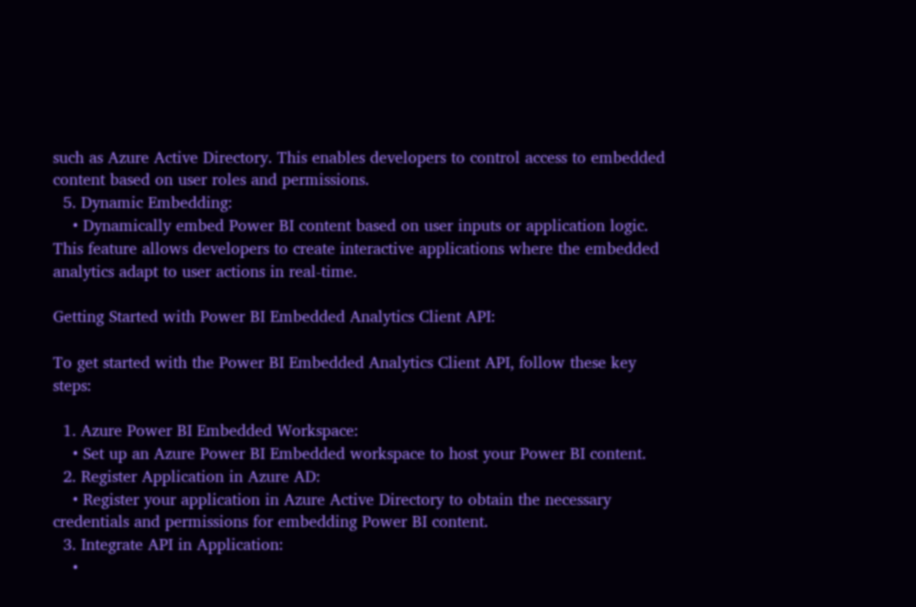such as Azure Active Directory. This enables developers to control access to embedded content based on user roles and permissions.
  5. Dynamic Embedding:
    • Dynamically embed Power BI content based on user inputs or application logic. This feature allows developers to create interactive applications where the embedded analytics adapt to user actions in real-time.

Getting Started with Power BI Embedded Analytics Client API:

To get started with the Power BI Embedded Analytics Client API, follow these key steps:

  1. Azure Power BI Embedded Workspace:
    • Set up an Azure Power BI Embedded workspace to host your Power BI content.
  2. Register Application in Azure AD:
    • Register your application in Azure Active Directory to obtain the necessary credentials and permissions for embedding Power BI content.
  3. Integrate API in Application:
    •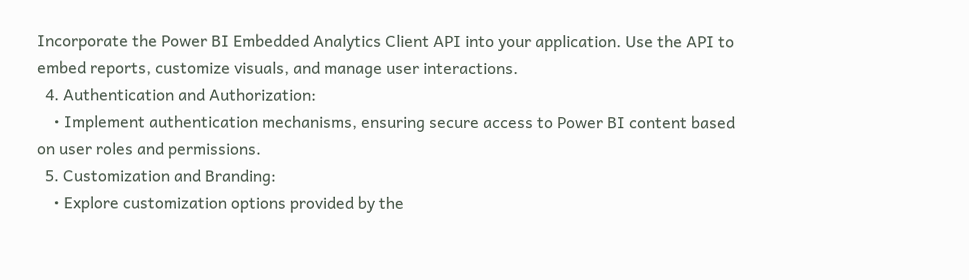Incorporate the Power BI Embedded Analytics Client API into your application. Use the API to embed reports, customize visuals, and manage user interactions.
  4. Authentication and Authorization:
    • Implement authentication mechanisms, ensuring secure access to Power BI content based on user roles and permissions.
  5. Customization and Branding:
    • Explore customization options provided by the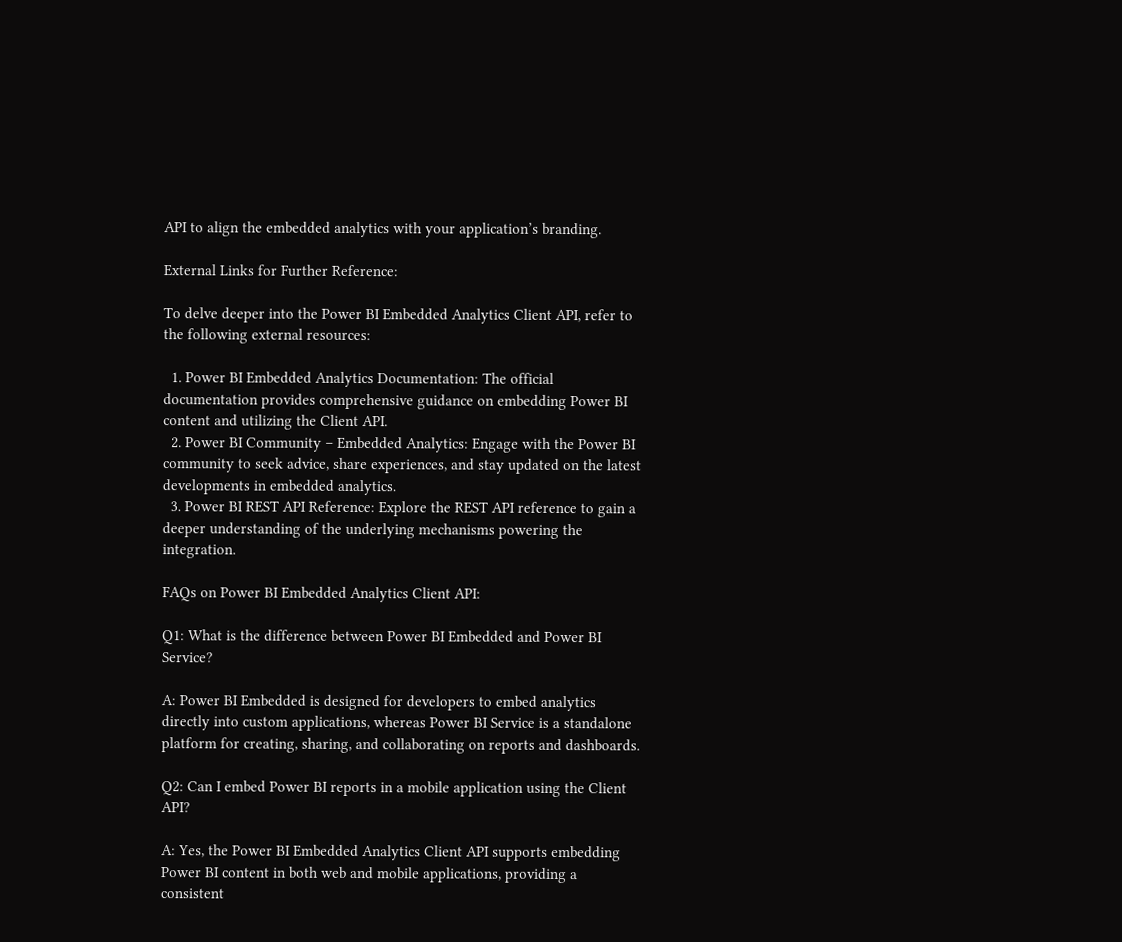API to align the embedded analytics with your application’s branding.

External Links for Further Reference:

To delve deeper into the Power BI Embedded Analytics Client API, refer to the following external resources:

  1. Power BI Embedded Analytics Documentation: The official documentation provides comprehensive guidance on embedding Power BI content and utilizing the Client API.
  2. Power BI Community – Embedded Analytics: Engage with the Power BI community to seek advice, share experiences, and stay updated on the latest developments in embedded analytics.
  3. Power BI REST API Reference: Explore the REST API reference to gain a deeper understanding of the underlying mechanisms powering the integration.

FAQs on Power BI Embedded Analytics Client API:

Q1: What is the difference between Power BI Embedded and Power BI Service?

A: Power BI Embedded is designed for developers to embed analytics directly into custom applications, whereas Power BI Service is a standalone platform for creating, sharing, and collaborating on reports and dashboards.

Q2: Can I embed Power BI reports in a mobile application using the Client API?

A: Yes, the Power BI Embedded Analytics Client API supports embedding Power BI content in both web and mobile applications, providing a consistent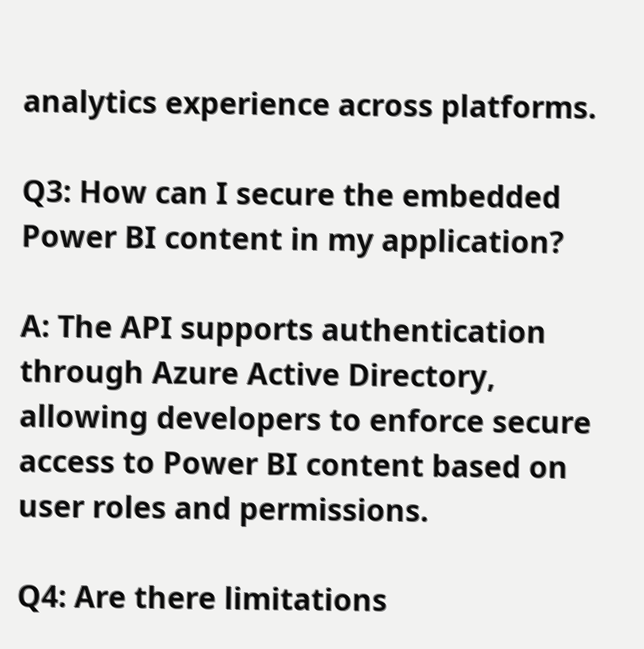analytics experience across platforms.

Q3: How can I secure the embedded Power BI content in my application?

A: The API supports authentication through Azure Active Directory, allowing developers to enforce secure access to Power BI content based on user roles and permissions.

Q4: Are there limitations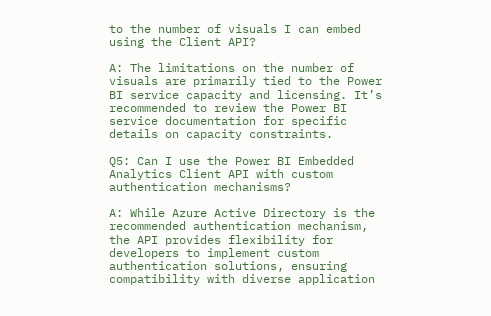to the number of visuals I can embed using the Client API?

A: The limitations on the number of visuals are primarily tied to the Power BI service capacity and licensing. It’s recommended to review the Power BI service documentation for specific details on capacity constraints.

Q5: Can I use the Power BI Embedded Analytics Client API with custom authentication mechanisms?

A: While Azure Active Directory is the recommended authentication mechanism, the API provides flexibility for developers to implement custom authentication solutions, ensuring compatibility with diverse application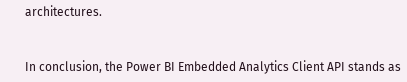architectures.


In conclusion, the Power BI Embedded Analytics Client API stands as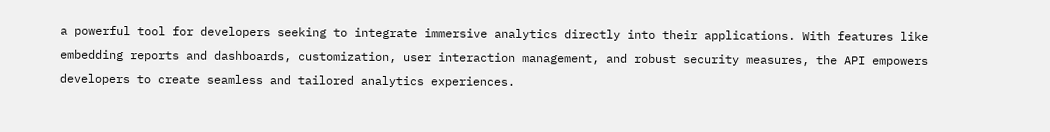a powerful tool for developers seeking to integrate immersive analytics directly into their applications. With features like embedding reports and dashboards, customization, user interaction management, and robust security measures, the API empowers developers to create seamless and tailored analytics experiences.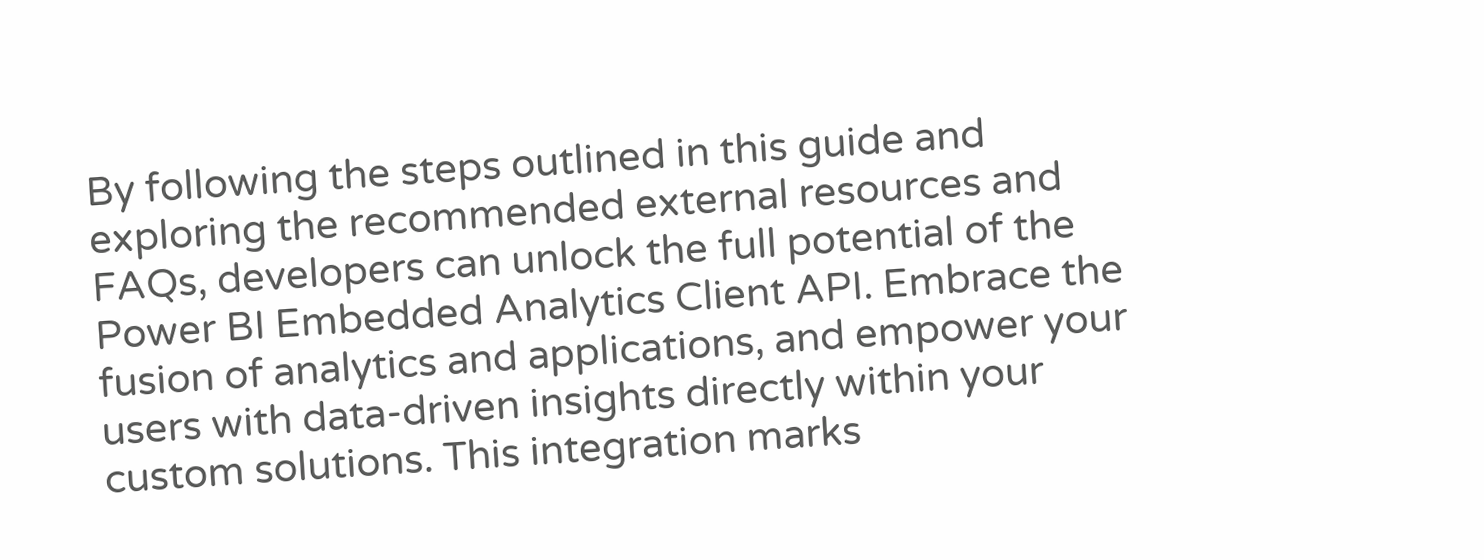By following the steps outlined in this guide and exploring the recommended external resources and FAQs, developers can unlock the full potential of the Power BI Embedded Analytics Client API. Embrace the fusion of analytics and applications, and empower your users with data-driven insights directly within your custom solutions. This integration marks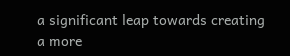a significant leap towards creating a more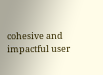cohesive and impactful user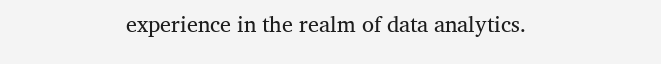experience in the realm of data analytics.